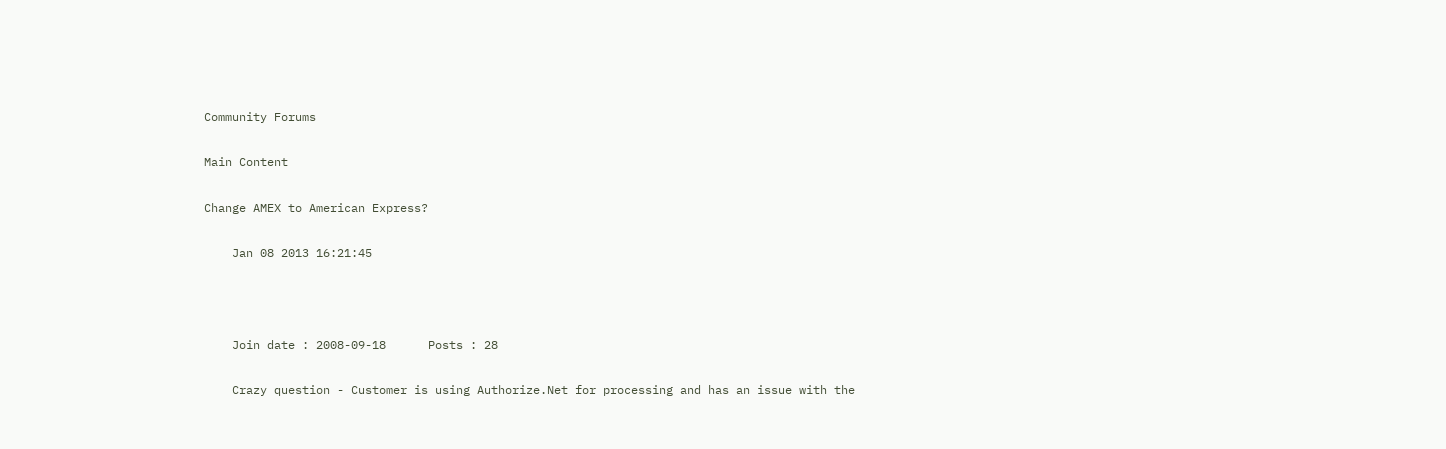Community Forums

Main Content

Change AMEX to American Express?

    Jan 08 2013 16:21:45



    Join date : 2008-09-18      Posts : 28

    Crazy question - Customer is using Authorize.Net for processing and has an issue with the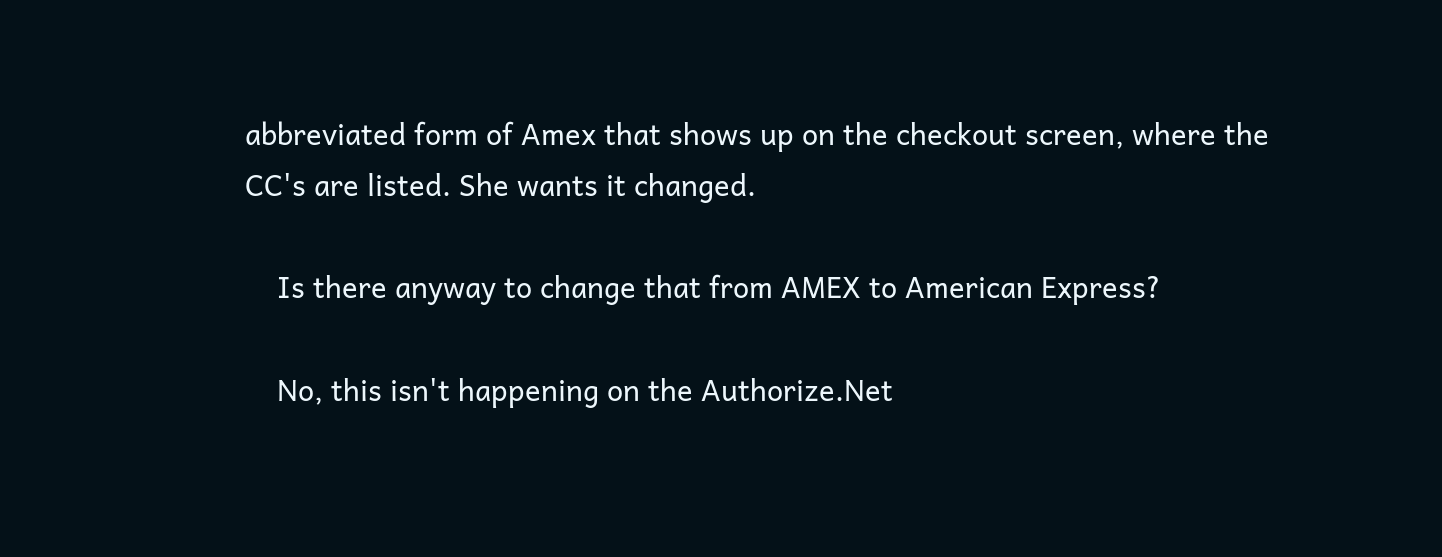abbreviated form of Amex that shows up on the checkout screen, where the CC's are listed. She wants it changed.

    Is there anyway to change that from AMEX to American Express?

    No, this isn't happening on the Authorize.Net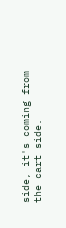side, it's coming from the cart side.